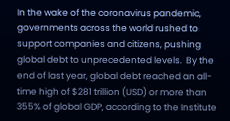In the wake of the coronavirus pandemic, governments across the world rushed to support companies and citizens, pushing global debt to unprecedented levels.  By the end of last year, global debt reached an all-time high of $281 trillion (USD) or more than 355% of global GDP, according to the Institute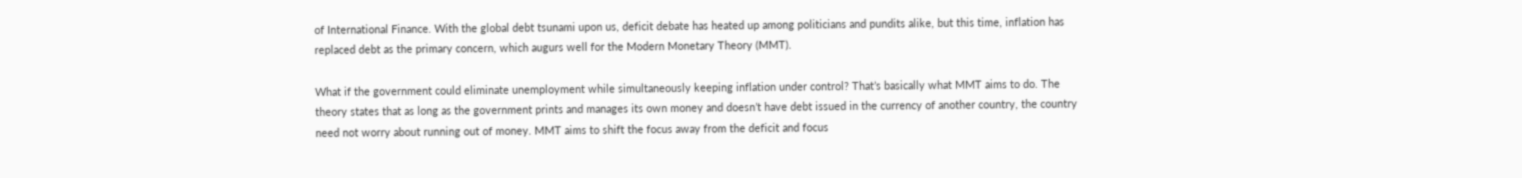of International Finance. With the global debt tsunami upon us, deficit debate has heated up among politicians and pundits alike, but this time, inflation has replaced debt as the primary concern, which augurs well for the Modern Monetary Theory (MMT).

What if the government could eliminate unemployment while simultaneously keeping inflation under control? That’s basically what MMT aims to do. The theory states that as long as the government prints and manages its own money and doesn’t have debt issued in the currency of another country, the country need not worry about running out of money. MMT aims to shift the focus away from the deficit and focus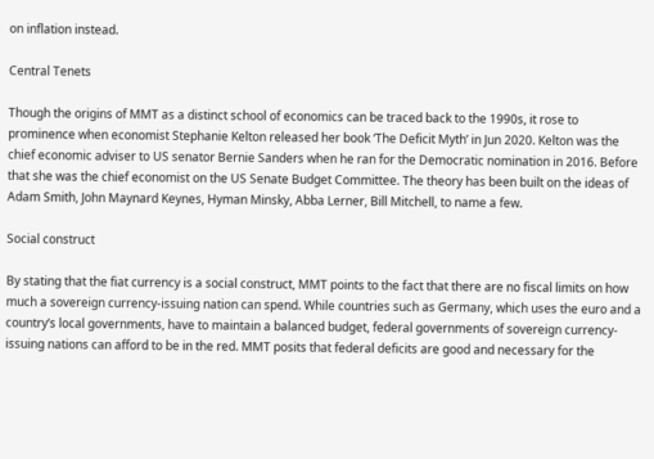on inflation instead.

Central Tenets

Though the origins of MMT as a distinct school of economics can be traced back to the 1990s, it rose to prominence when economist Stephanie Kelton released her book ‘The Deficit Myth’ in Jun 2020. Kelton was the chief economic adviser to US senator Bernie Sanders when he ran for the Democratic nomination in 2016. Before that she was the chief economist on the US Senate Budget Committee. The theory has been built on the ideas of Adam Smith, John Maynard Keynes, Hyman Minsky, Abba Lerner, Bill Mitchell, to name a few.

Social construct

By stating that the fiat currency is a social construct, MMT points to the fact that there are no fiscal limits on how much a sovereign currency-issuing nation can spend. While countries such as Germany, which uses the euro and a country’s local governments, have to maintain a balanced budget, federal governments of sovereign currency-issuing nations can afford to be in the red. MMT posits that federal deficits are good and necessary for the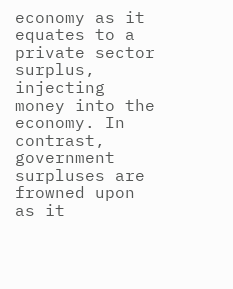economy as it equates to a private sector surplus, injecting money into the economy. In contrast, government surpluses are frowned upon as it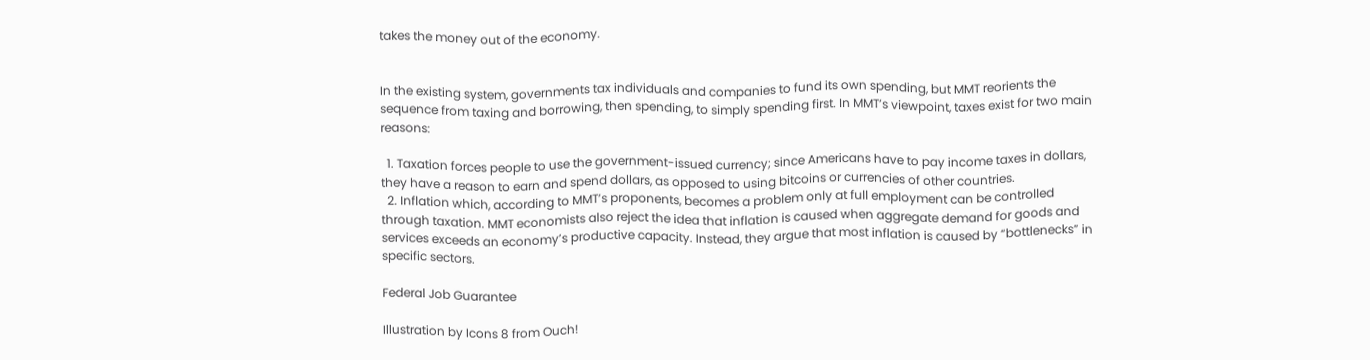takes the money out of the economy.


In the existing system, governments tax individuals and companies to fund its own spending, but MMT reorients the sequence from taxing and borrowing, then spending, to simply spending first. In MMT’s viewpoint, taxes exist for two main reasons:

  1. Taxation forces people to use the government-issued currency; since Americans have to pay income taxes in dollars, they have a reason to earn and spend dollars, as opposed to using bitcoins or currencies of other countries.
  2. Inflation which, according to MMT’s proponents, becomes a problem only at full employment can be controlled through taxation. MMT economists also reject the idea that inflation is caused when aggregate demand for goods and services exceeds an economy’s productive capacity. Instead, they argue that most inflation is caused by “bottlenecks” in specific sectors.

Federal Job Guarantee

Illustration by Icons 8 from Ouch!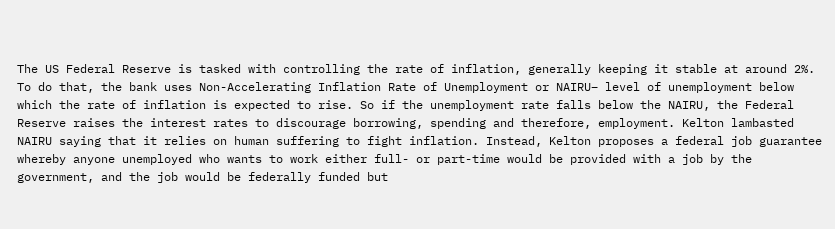The US Federal Reserve is tasked with controlling the rate of inflation, generally keeping it stable at around 2%. To do that, the bank uses Non-Accelerating Inflation Rate of Unemployment or NAIRU– level of unemployment below which the rate of inflation is expected to rise. So if the unemployment rate falls below the NAIRU, the Federal Reserve raises the interest rates to discourage borrowing, spending and therefore, employment. Kelton lambasted NAIRU saying that it relies on human suffering to fight inflation. Instead, Kelton proposes a federal job guarantee whereby anyone unemployed who wants to work either full- or part-time would be provided with a job by the government, and the job would be federally funded but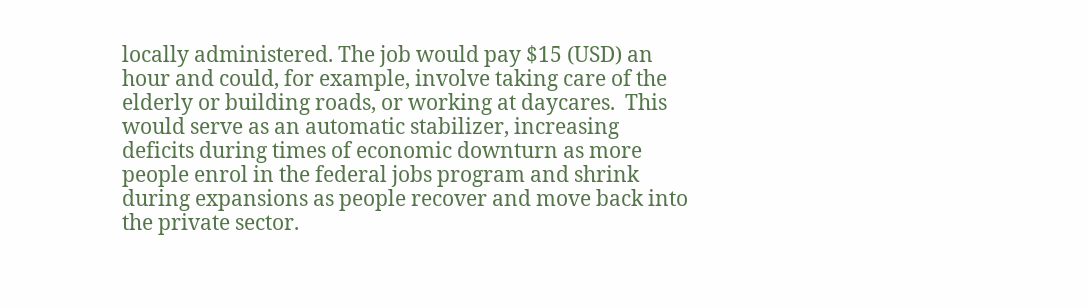locally administered. The job would pay $15 (USD) an hour and could, for example, involve taking care of the elderly or building roads, or working at daycares.  This would serve as an automatic stabilizer, increasing deficits during times of economic downturn as more people enrol in the federal jobs program and shrink during expansions as people recover and move back into the private sector.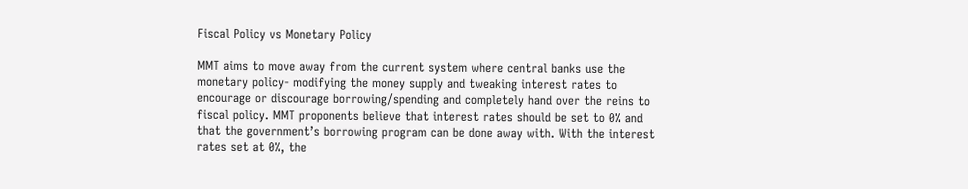Fiscal Policy vs Monetary Policy

MMT aims to move away from the current system where central banks use the monetary policy- modifying the money supply and tweaking interest rates to encourage or discourage borrowing/spending and completely hand over the reins to fiscal policy. MMT proponents believe that interest rates should be set to 0% and that the government’s borrowing program can be done away with. With the interest rates set at 0%, the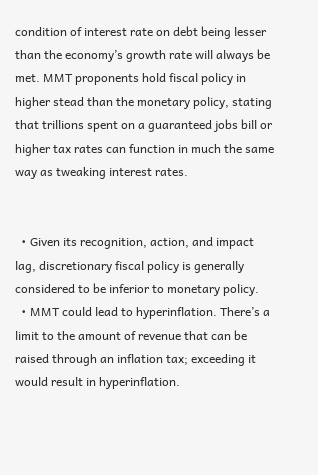condition of interest rate on debt being lesser than the economy’s growth rate will always be met. MMT proponents hold fiscal policy in  higher stead than the monetary policy, stating that trillions spent on a guaranteed jobs bill or higher tax rates can function in much the same way as tweaking interest rates.


  • Given its recognition, action, and impact lag, discretionary fiscal policy is generally considered to be inferior to monetary policy.
  • MMT could lead to hyperinflation. There’s a limit to the amount of revenue that can be raised through an inflation tax; exceeding it would result in hyperinflation.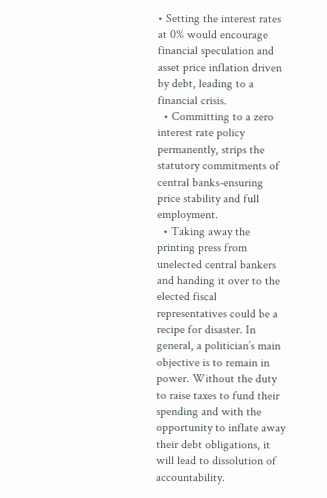• Setting the interest rates at 0% would encourage financial speculation and asset price inflation driven by debt, leading to a financial crisis.
  • Committing to a zero interest rate policy permanently, strips the statutory commitments of central banks-ensuring price stability and full employment.
  • Taking away the printing press from unelected central bankers and handing it over to the elected fiscal representatives could be a recipe for disaster. In general, a politician’s main objective is to remain in power. Without the duty to raise taxes to fund their spending and with the opportunity to inflate away their debt obligations, it will lead to dissolution of accountability.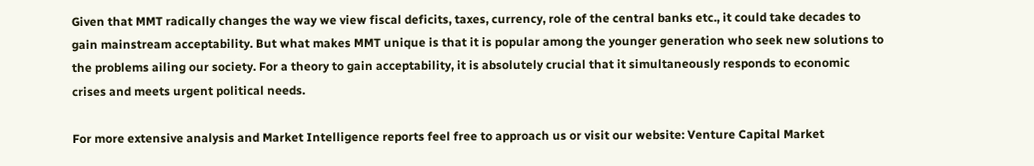Given that MMT radically changes the way we view fiscal deficits, taxes, currency, role of the central banks etc., it could take decades to gain mainstream acceptability. But what makes MMT unique is that it is popular among the younger generation who seek new solutions to the problems ailing our society. For a theory to gain acceptability, it is absolutely crucial that it simultaneously responds to economic crises and meets urgent political needs.

For more extensive analysis and Market Intelligence reports feel free to approach us or visit our website: Venture Capital Market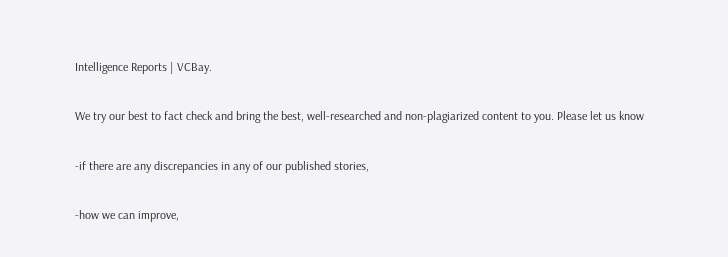Intelligence Reports | VCBay.

We try our best to fact check and bring the best, well-researched and non-plagiarized content to you. Please let us know

-if there are any discrepancies in any of our published stories,

-how we can improve,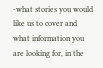-what stories you would like us to cover and what information you are looking for, in the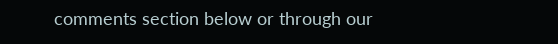comments section below or through our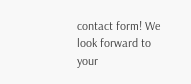contact form! We look forward to your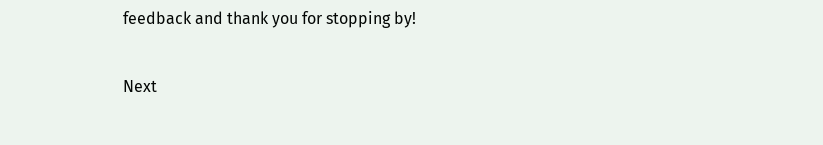feedback and thank you for stopping by!

Next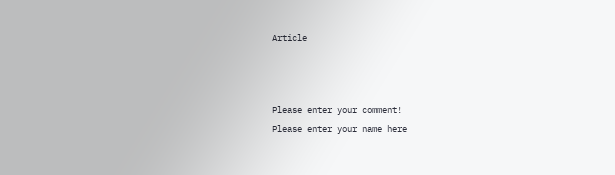Article



Please enter your comment!
Please enter your name here